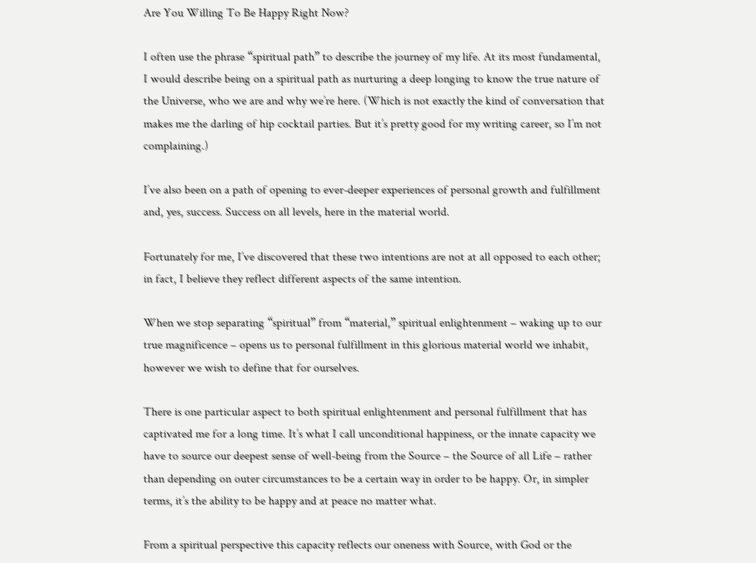Are You Willing To Be Happy Right Now?

I often use the phrase “spiritual path” to describe the journey of my life. At its most fundamental, I would describe being on a spiritual path as nurturing a deep longing to know the true nature of the Universe, who we are and why we’re here. (Which is not exactly the kind of conversation that makes me the darling of hip cocktail parties. But it’s pretty good for my writing career, so I’m not complaining.)

I’ve also been on a path of opening to ever-deeper experiences of personal growth and fulfillment and, yes, success. Success on all levels, here in the material world.

Fortunately for me, I’ve discovered that these two intentions are not at all opposed to each other; in fact, I believe they reflect different aspects of the same intention.

When we stop separating “spiritual” from “material,” spiritual enlightenment – waking up to our true magnificence – opens us to personal fulfillment in this glorious material world we inhabit, however we wish to define that for ourselves.

There is one particular aspect to both spiritual enlightenment and personal fulfillment that has captivated me for a long time. It’s what I call unconditional happiness, or the innate capacity we have to source our deepest sense of well-being from the Source – the Source of all Life – rather than depending on outer circumstances to be a certain way in order to be happy. Or, in simpler terms, it’s the ability to be happy and at peace no matter what.

From a spiritual perspective this capacity reflects our oneness with Source, with God or the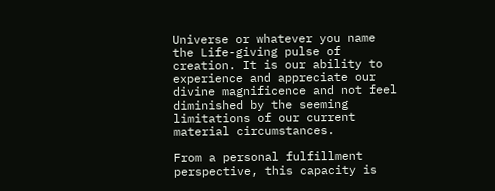Universe or whatever you name the Life-giving pulse of creation. It is our ability to experience and appreciate our divine magnificence and not feel diminished by the seeming limitations of our current material circumstances.

From a personal fulfillment perspective, this capacity is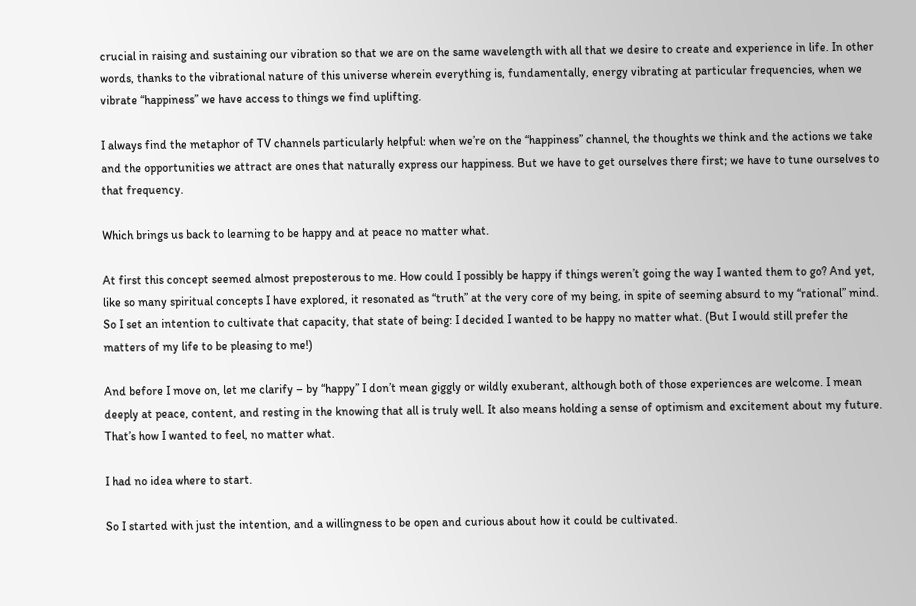crucial in raising and sustaining our vibration so that we are on the same wavelength with all that we desire to create and experience in life. In other words, thanks to the vibrational nature of this universe wherein everything is, fundamentally, energy vibrating at particular frequencies, when we vibrate “happiness” we have access to things we find uplifting.

I always find the metaphor of TV channels particularly helpful: when we’re on the “happiness” channel, the thoughts we think and the actions we take and the opportunities we attract are ones that naturally express our happiness. But we have to get ourselves there first; we have to tune ourselves to that frequency.

Which brings us back to learning to be happy and at peace no matter what.

At first this concept seemed almost preposterous to me. How could I possibly be happy if things weren’t going the way I wanted them to go? And yet, like so many spiritual concepts I have explored, it resonated as “truth” at the very core of my being, in spite of seeming absurd to my “rational” mind. So I set an intention to cultivate that capacity, that state of being: I decided I wanted to be happy no matter what. (But I would still prefer the matters of my life to be pleasing to me!)

And before I move on, let me clarify – by “happy” I don’t mean giggly or wildly exuberant, although both of those experiences are welcome. I mean deeply at peace, content, and resting in the knowing that all is truly well. It also means holding a sense of optimism and excitement about my future. That’s how I wanted to feel, no matter what.

I had no idea where to start.

So I started with just the intention, and a willingness to be open and curious about how it could be cultivated.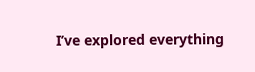I’ve explored everything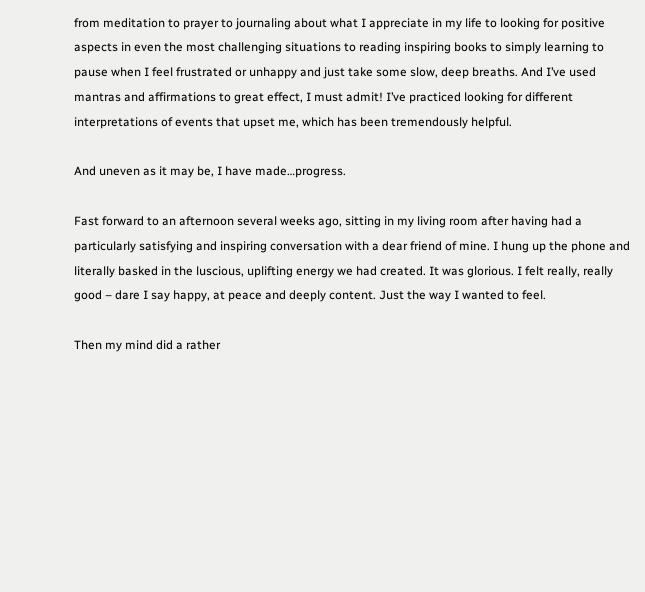from meditation to prayer to journaling about what I appreciate in my life to looking for positive aspects in even the most challenging situations to reading inspiring books to simply learning to pause when I feel frustrated or unhappy and just take some slow, deep breaths. And I’ve used mantras and affirmations to great effect, I must admit! I’ve practiced looking for different interpretations of events that upset me, which has been tremendously helpful.

And uneven as it may be, I have made…progress.

Fast forward to an afternoon several weeks ago, sitting in my living room after having had a particularly satisfying and inspiring conversation with a dear friend of mine. I hung up the phone and literally basked in the luscious, uplifting energy we had created. It was glorious. I felt really, really good – dare I say happy, at peace and deeply content. Just the way I wanted to feel.

Then my mind did a rather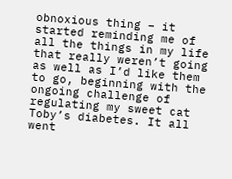obnoxious thing – it started reminding me of all the things in my life that really weren’t going as well as I’d like them to go, beginning with the ongoing challenge of regulating my sweet cat Toby’s diabetes. It all went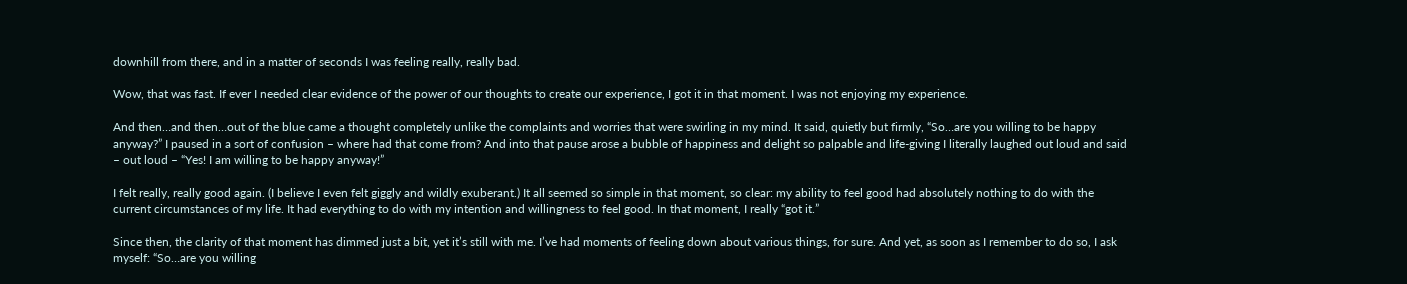downhill from there, and in a matter of seconds I was feeling really, really bad.

Wow, that was fast. If ever I needed clear evidence of the power of our thoughts to create our experience, I got it in that moment. I was not enjoying my experience.

And then…and then…out of the blue came a thought completely unlike the complaints and worries that were swirling in my mind. It said, quietly but firmly, “So…are you willing to be happy anyway?” I paused in a sort of confusion – where had that come from? And into that pause arose a bubble of happiness and delight so palpable and life-giving I literally laughed out loud and said – out loud – “Yes! I am willing to be happy anyway!”

I felt really, really good again. (I believe I even felt giggly and wildly exuberant.) It all seemed so simple in that moment, so clear: my ability to feel good had absolutely nothing to do with the current circumstances of my life. It had everything to do with my intention and willingness to feel good. In that moment, I really “got it.”

Since then, the clarity of that moment has dimmed just a bit, yet it’s still with me. I’ve had moments of feeling down about various things, for sure. And yet, as soon as I remember to do so, I ask myself: “So…are you willing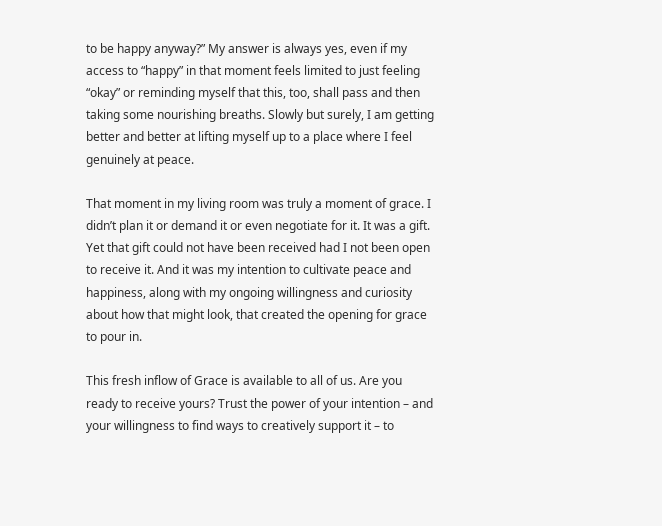to be happy anyway?” My answer is always yes, even if my access to “happy” in that moment feels limited to just feeling “okay” or reminding myself that this, too, shall pass and then taking some nourishing breaths. Slowly but surely, I am getting better and better at lifting myself up to a place where I feel genuinely at peace.

That moment in my living room was truly a moment of grace. I didn’t plan it or demand it or even negotiate for it. It was a gift. Yet that gift could not have been received had I not been open to receive it. And it was my intention to cultivate peace and happiness, along with my ongoing willingness and curiosity about how that might look, that created the opening for grace to pour in.

This fresh inflow of Grace is available to all of us. Are you ready to receive yours? Trust the power of your intention – and your willingness to find ways to creatively support it – to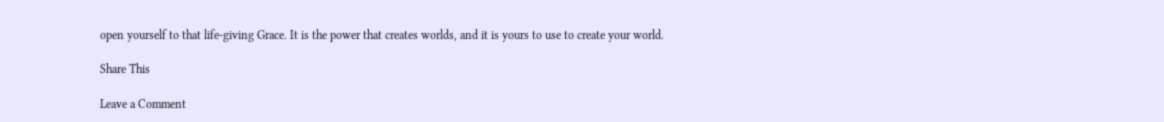open yourself to that life-giving Grace. It is the power that creates worlds, and it is yours to use to create your world.

Share This

Leave a Comment